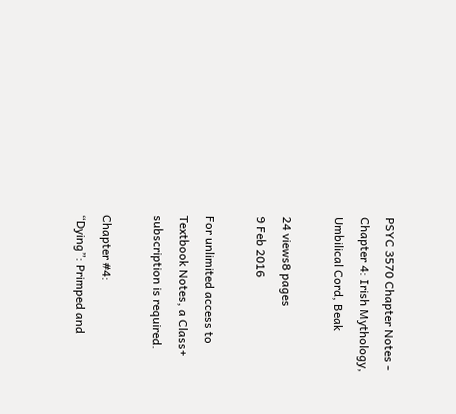PSYC 3570 Chapter Notes - Chapter 4: Irish Mythology, Umbilical Cord, Beak

24 views8 pages
9 Feb 2016

For unlimited access to Textbook Notes, a Class+ subscription is required.

Chapter #4:
“Dying”: Primped and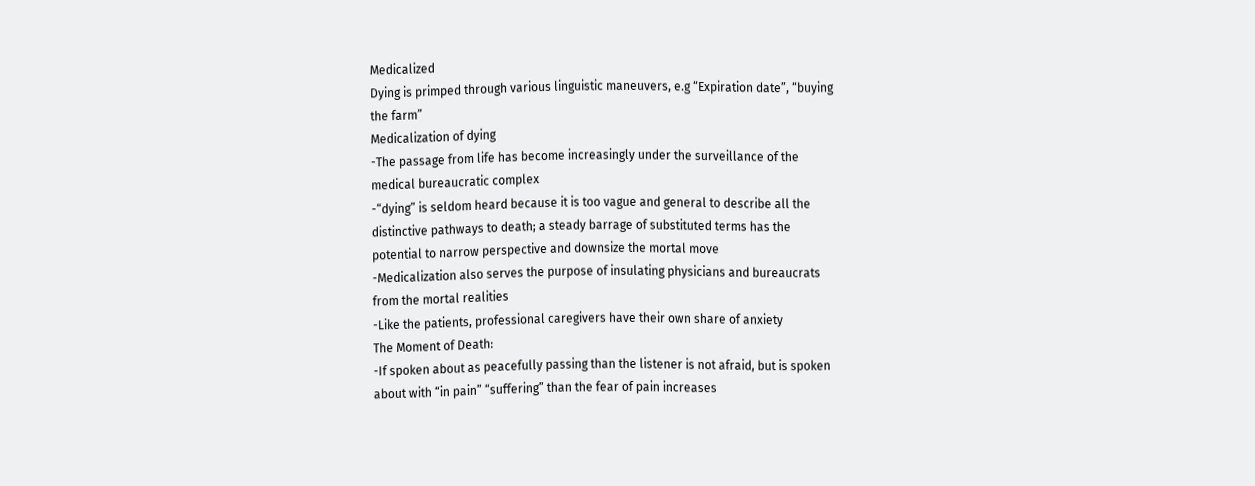Medicalized
Dying is primped through various linguistic maneuvers, e.g “Expiration date”, “buying
the farm”
Medicalization of dying
-The passage from life has become increasingly under the surveillance of the
medical bureaucratic complex
-“dying” is seldom heard because it is too vague and general to describe all the
distinctive pathways to death; a steady barrage of substituted terms has the
potential to narrow perspective and downsize the mortal move
-Medicalization also serves the purpose of insulating physicians and bureaucrats
from the mortal realities
-Like the patients, professional caregivers have their own share of anxiety
The Moment of Death:
-If spoken about as peacefully passing than the listener is not afraid, but is spoken
about with “in pain” “suffering” than the fear of pain increases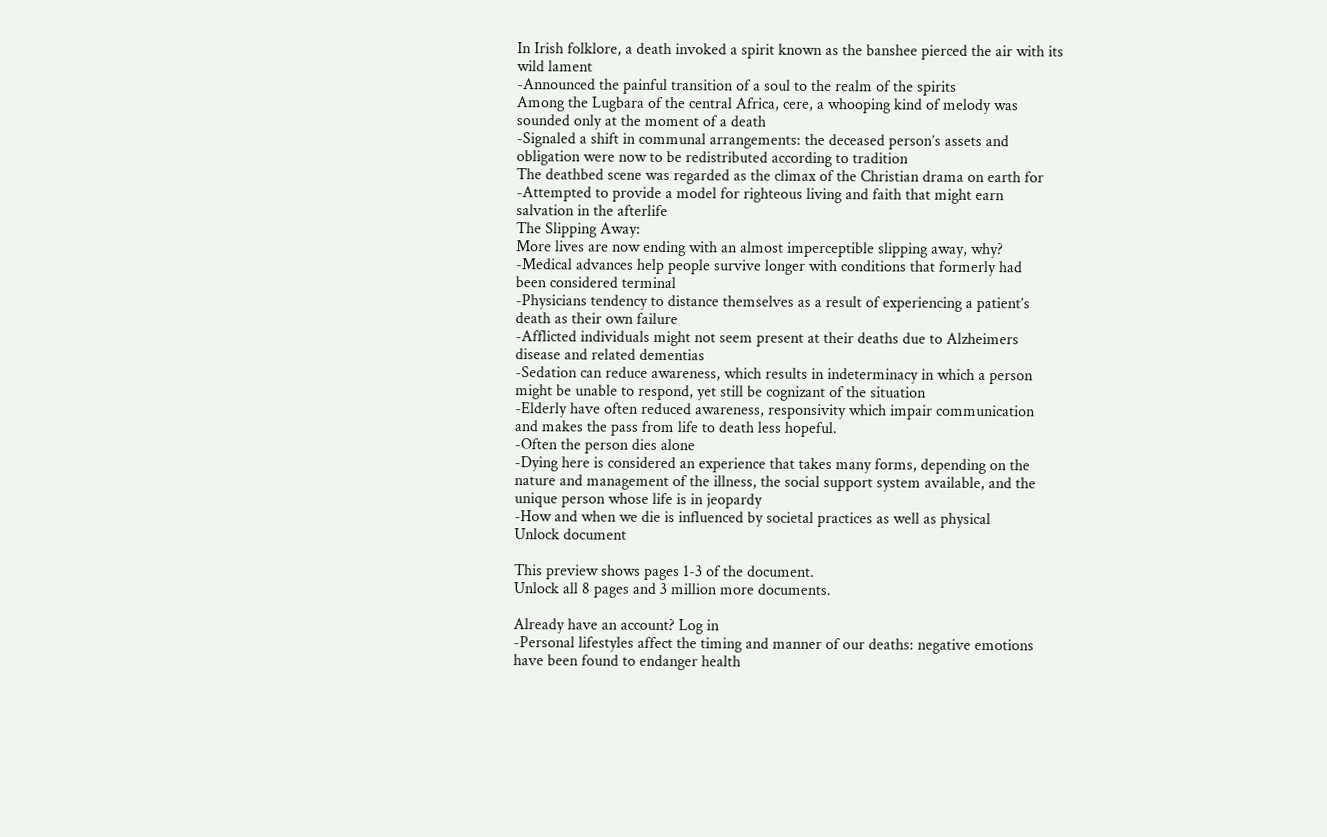In Irish folklore, a death invoked a spirit known as the banshee pierced the air with its
wild lament
-Announced the painful transition of a soul to the realm of the spirits
Among the Lugbara of the central Africa, cere, a whooping kind of melody was
sounded only at the moment of a death
-Signaled a shift in communal arrangements: the deceased person’s assets and
obligation were now to be redistributed according to tradition
The deathbed scene was regarded as the climax of the Christian drama on earth for
-Attempted to provide a model for righteous living and faith that might earn
salvation in the afterlife
The Slipping Away:
More lives are now ending with an almost imperceptible slipping away, why?
-Medical advances help people survive longer with conditions that formerly had
been considered terminal
-Physicians tendency to distance themselves as a result of experiencing a patient’s
death as their own failure
-Afflicted individuals might not seem present at their deaths due to Alzheimers
disease and related dementias
-Sedation can reduce awareness, which results in indeterminacy in which a person
might be unable to respond, yet still be cognizant of the situation
-Elderly have often reduced awareness, responsivity which impair communication
and makes the pass from life to death less hopeful.
-Often the person dies alone
-Dying here is considered an experience that takes many forms, depending on the
nature and management of the illness, the social support system available, and the
unique person whose life is in jeopardy
-How and when we die is influenced by societal practices as well as physical
Unlock document

This preview shows pages 1-3 of the document.
Unlock all 8 pages and 3 million more documents.

Already have an account? Log in
-Personal lifestyles affect the timing and manner of our deaths: negative emotions
have been found to endanger health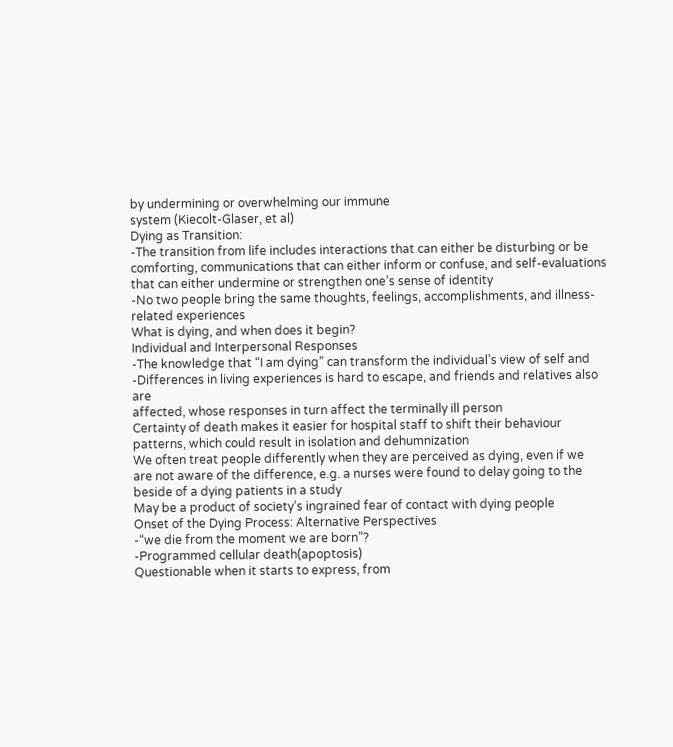by undermining or overwhelming our immune
system (Kiecolt-Glaser, et al)
Dying as Transition:
-The transition from life includes interactions that can either be disturbing or be
comforting, communications that can either inform or confuse, and self-evaluations
that can either undermine or strengthen one’s sense of identity
-No two people bring the same thoughts, feelings, accomplishments, and illness-
related experiences
What is dying, and when does it begin?
Individual and Interpersonal Responses
-The knowledge that “I am dying” can transform the individual’s view of self and
-Differences in living experiences is hard to escape, and friends and relatives also are
affected, whose responses in turn affect the terminally ill person
Certainty of death makes it easier for hospital staff to shift their behaviour
patterns, which could result in isolation and dehumnization
We often treat people differently when they are perceived as dying, even if we
are not aware of the difference, e.g. a nurses were found to delay going to the
beside of a dying patients in a study
May be a product of society’s ingrained fear of contact with dying people
Onset of the Dying Process: Alternative Perspectives
-“we die from the moment we are born”?
-Programmed cellular death(apoptosis)
Questionable when it starts to express, from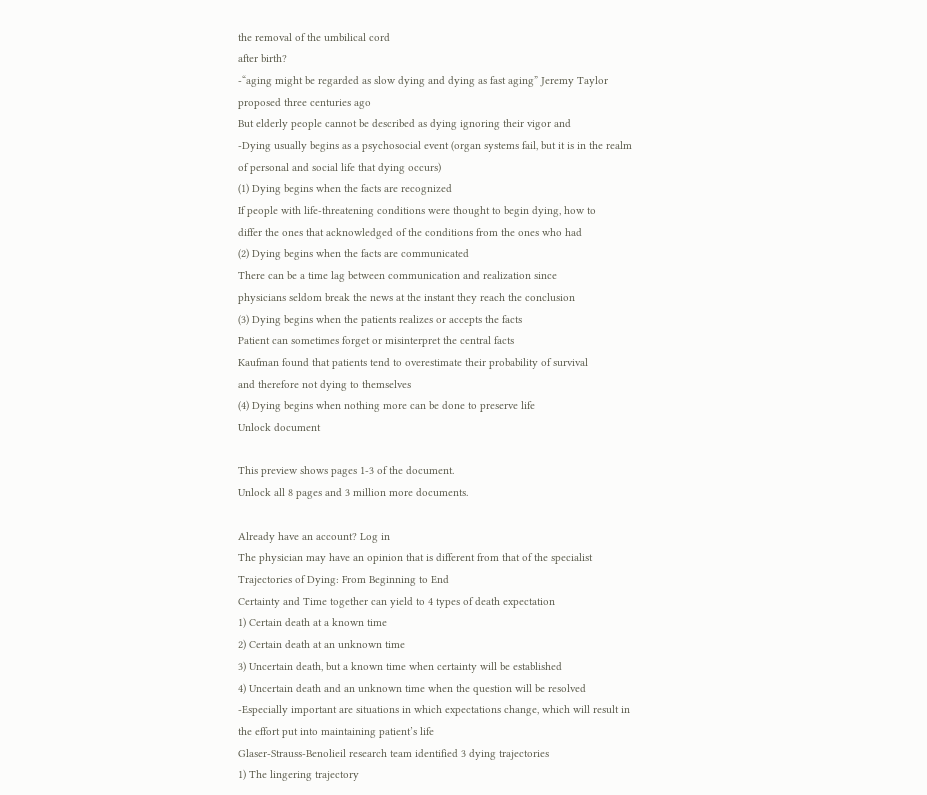the removal of the umbilical cord
after birth?
-“aging might be regarded as slow dying and dying as fast aging” Jeremy Taylor
proposed three centuries ago
But elderly people cannot be described as dying ignoring their vigor and
-Dying usually begins as a psychosocial event (organ systems fail, but it is in the realm
of personal and social life that dying occurs)
(1) Dying begins when the facts are recognized
If people with life-threatening conditions were thought to begin dying, how to
differ the ones that acknowledged of the conditions from the ones who had
(2) Dying begins when the facts are communicated
There can be a time lag between communication and realization since
physicians seldom break the news at the instant they reach the conclusion
(3) Dying begins when the patients realizes or accepts the facts
Patient can sometimes forget or misinterpret the central facts
Kaufman found that patients tend to overestimate their probability of survival
and therefore not dying to themselves
(4) Dying begins when nothing more can be done to preserve life
Unlock document

This preview shows pages 1-3 of the document.
Unlock all 8 pages and 3 million more documents.

Already have an account? Log in
The physician may have an opinion that is different from that of the specialist
Trajectories of Dying: From Beginning to End
Certainty and Time together can yield to 4 types of death expectation
1) Certain death at a known time
2) Certain death at an unknown time
3) Uncertain death, but a known time when certainty will be established
4) Uncertain death and an unknown time when the question will be resolved
-Especially important are situations in which expectations change, which will result in
the effort put into maintaining patient’s life
Glaser-Strauss-Benolieil research team identified 3 dying trajectories
1) The lingering trajectory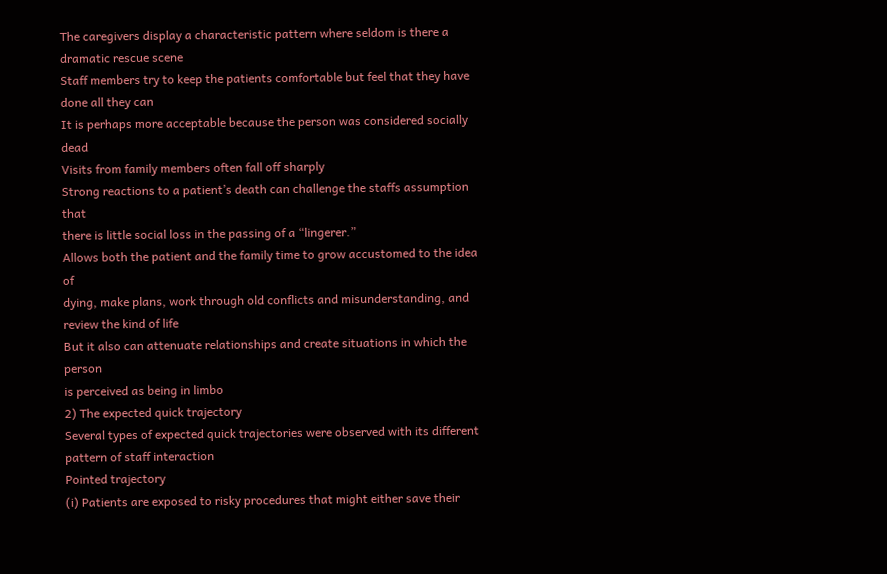The caregivers display a characteristic pattern where seldom is there a
dramatic rescue scene
Staff members try to keep the patients comfortable but feel that they have
done all they can
It is perhaps more acceptable because the person was considered socially dead
Visits from family members often fall off sharply
Strong reactions to a patient’s death can challenge the staffs assumption that
there is little social loss in the passing of a “lingerer.”
Allows both the patient and the family time to grow accustomed to the idea of
dying, make plans, work through old conflicts and misunderstanding, and
review the kind of life
But it also can attenuate relationships and create situations in which the person
is perceived as being in limbo
2) The expected quick trajectory
Several types of expected quick trajectories were observed with its different
pattern of staff interaction
Pointed trajectory
(i) Patients are exposed to risky procedures that might either save their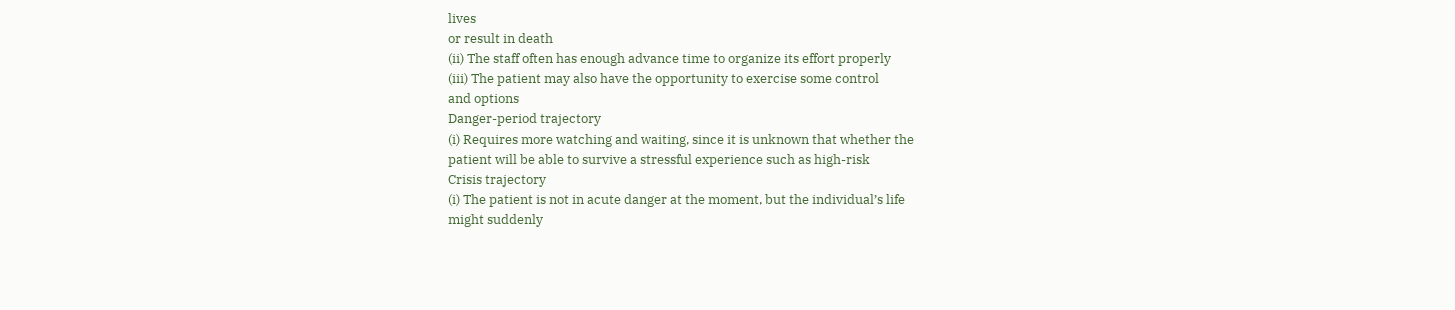lives
or result in death
(ii) The staff often has enough advance time to organize its effort properly
(iii) The patient may also have the opportunity to exercise some control
and options
Danger-period trajectory
(i) Requires more watching and waiting, since it is unknown that whether the
patient will be able to survive a stressful experience such as high-risk
Crisis trajectory
(i) The patient is not in acute danger at the moment, but the individual’s life
might suddenly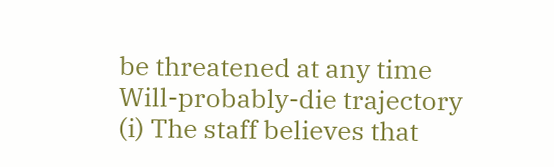be threatened at any time
Will-probably-die trajectory
(i) The staff believes that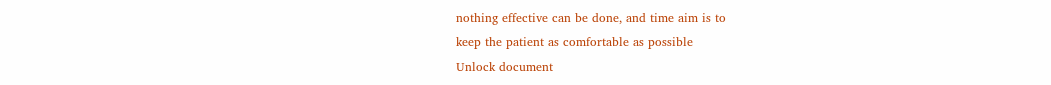nothing effective can be done, and time aim is to
keep the patient as comfortable as possible
Unlock document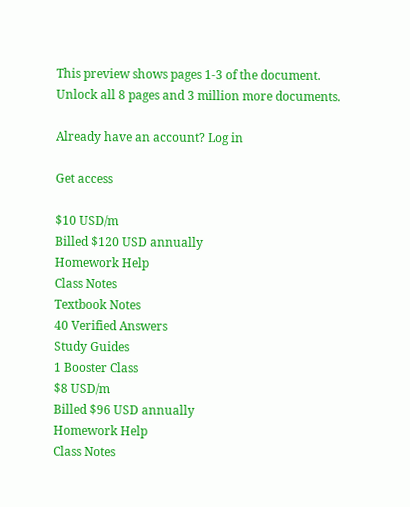This preview shows pages 1-3 of the document.
Unlock all 8 pages and 3 million more documents.

Already have an account? Log in

Get access

$10 USD/m
Billed $120 USD annually
Homework Help
Class Notes
Textbook Notes
40 Verified Answers
Study Guides
1 Booster Class
$8 USD/m
Billed $96 USD annually
Homework Help
Class Notes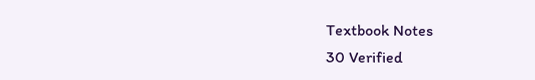Textbook Notes
30 Verified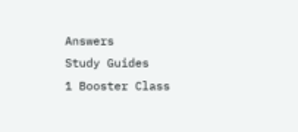Answers
Study Guides
1 Booster Class